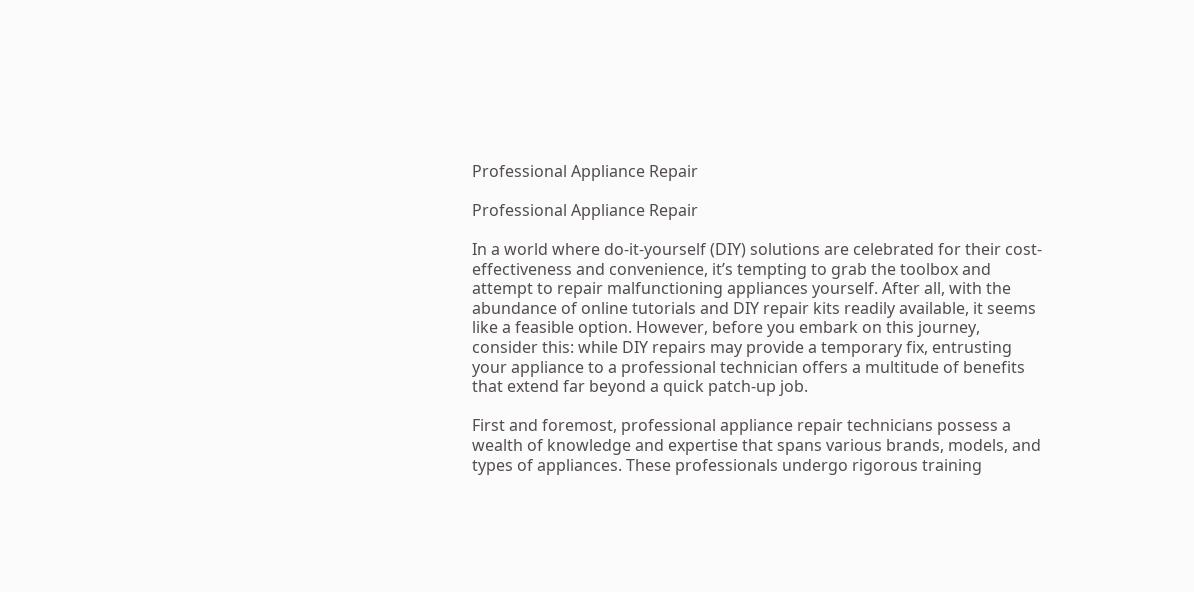Professional Appliance Repair

Professional Appliance Repair

In a world where do-it-yourself (DIY) solutions are celebrated for their cost-effectiveness and convenience, it’s tempting to grab the toolbox and attempt to repair malfunctioning appliances yourself. After all, with the abundance of online tutorials and DIY repair kits readily available, it seems like a feasible option. However, before you embark on this journey, consider this: while DIY repairs may provide a temporary fix, entrusting your appliance to a professional technician offers a multitude of benefits that extend far beyond a quick patch-up job.

First and foremost, professional appliance repair technicians possess a wealth of knowledge and expertise that spans various brands, models, and types of appliances. These professionals undergo rigorous training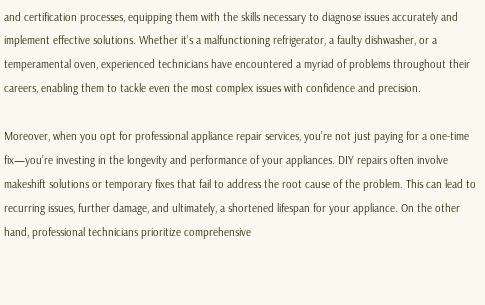and certification processes, equipping them with the skills necessary to diagnose issues accurately and implement effective solutions. Whether it’s a malfunctioning refrigerator, a faulty dishwasher, or a temperamental oven, experienced technicians have encountered a myriad of problems throughout their careers, enabling them to tackle even the most complex issues with confidence and precision.

Moreover, when you opt for professional appliance repair services, you’re not just paying for a one-time fix—you’re investing in the longevity and performance of your appliances. DIY repairs often involve makeshift solutions or temporary fixes that fail to address the root cause of the problem. This can lead to recurring issues, further damage, and ultimately, a shortened lifespan for your appliance. On the other hand, professional technicians prioritize comprehensive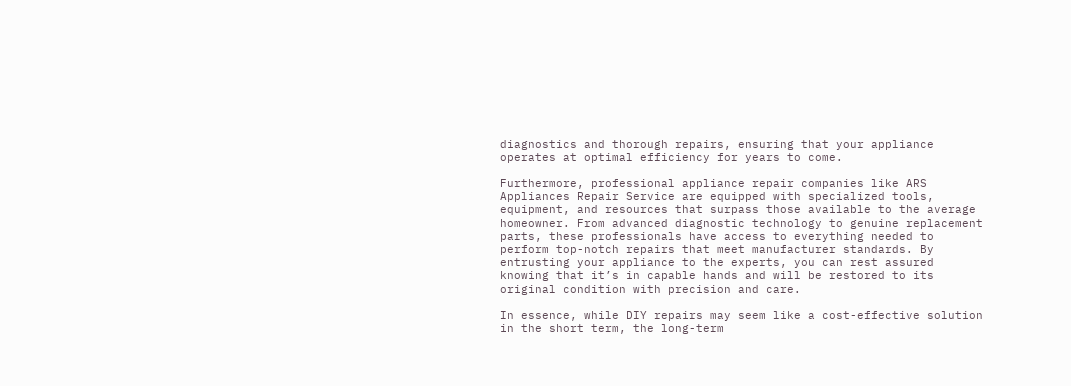diagnostics and thorough repairs, ensuring that your appliance operates at optimal efficiency for years to come.

Furthermore, professional appliance repair companies like ARS Appliances Repair Service are equipped with specialized tools, equipment, and resources that surpass those available to the average homeowner. From advanced diagnostic technology to genuine replacement parts, these professionals have access to everything needed to perform top-notch repairs that meet manufacturer standards. By entrusting your appliance to the experts, you can rest assured knowing that it’s in capable hands and will be restored to its original condition with precision and care.

In essence, while DIY repairs may seem like a cost-effective solution in the short term, the long-term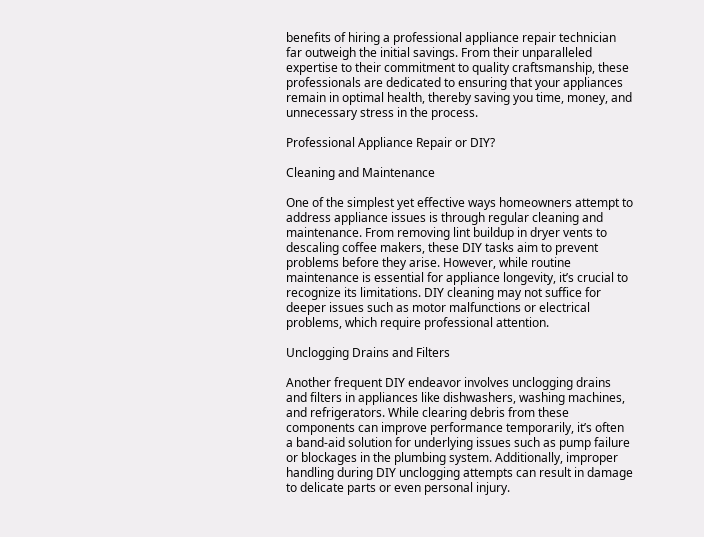benefits of hiring a professional appliance repair technician far outweigh the initial savings. From their unparalleled expertise to their commitment to quality craftsmanship, these professionals are dedicated to ensuring that your appliances remain in optimal health, thereby saving you time, money, and unnecessary stress in the process.

Professional Appliance Repair or DIY?

Cleaning and Maintenance

One of the simplest yet effective ways homeowners attempt to address appliance issues is through regular cleaning and maintenance. From removing lint buildup in dryer vents to descaling coffee makers, these DIY tasks aim to prevent problems before they arise. However, while routine maintenance is essential for appliance longevity, it’s crucial to recognize its limitations. DIY cleaning may not suffice for deeper issues such as motor malfunctions or electrical problems, which require professional attention.

Unclogging Drains and Filters

Another frequent DIY endeavor involves unclogging drains and filters in appliances like dishwashers, washing machines, and refrigerators. While clearing debris from these components can improve performance temporarily, it’s often a band-aid solution for underlying issues such as pump failure or blockages in the plumbing system. Additionally, improper handling during DIY unclogging attempts can result in damage to delicate parts or even personal injury.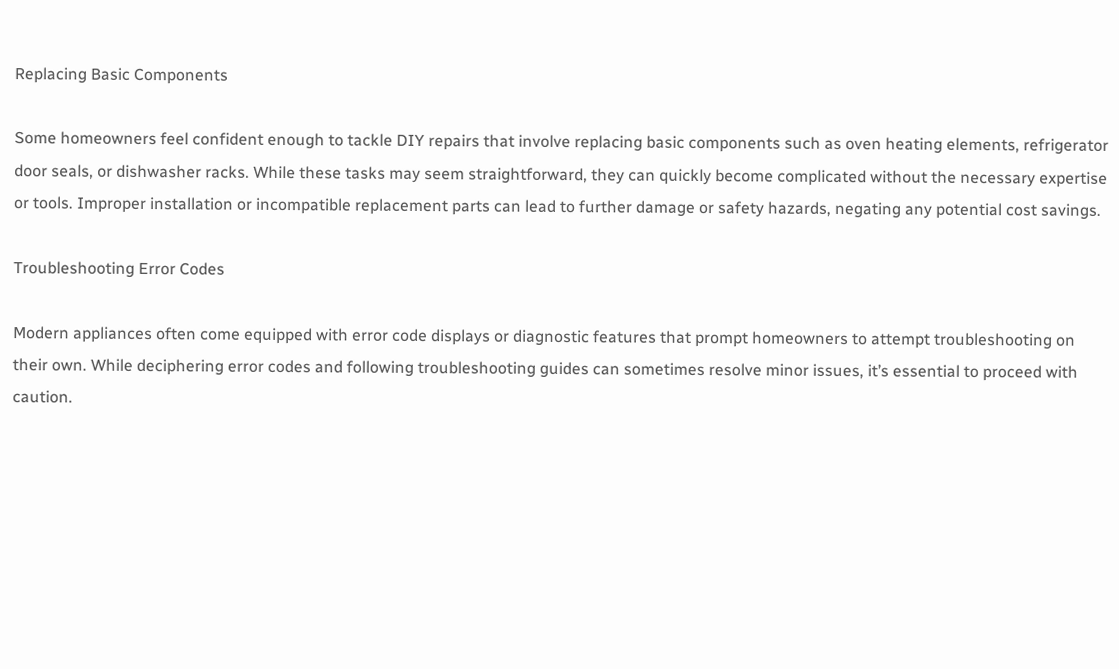Replacing Basic Components

Some homeowners feel confident enough to tackle DIY repairs that involve replacing basic components such as oven heating elements, refrigerator door seals, or dishwasher racks. While these tasks may seem straightforward, they can quickly become complicated without the necessary expertise or tools. Improper installation or incompatible replacement parts can lead to further damage or safety hazards, negating any potential cost savings.

Troubleshooting Error Codes

Modern appliances often come equipped with error code displays or diagnostic features that prompt homeowners to attempt troubleshooting on their own. While deciphering error codes and following troubleshooting guides can sometimes resolve minor issues, it’s essential to proceed with caution.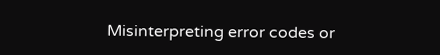Misinterpreting error codes or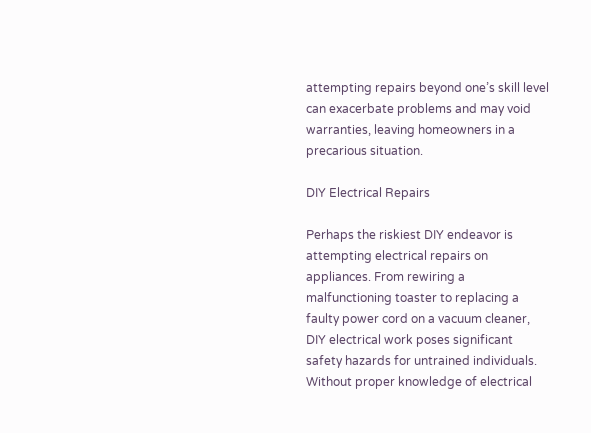attempting repairs beyond one’s skill level can exacerbate problems and may void warranties, leaving homeowners in a precarious situation.

DIY Electrical Repairs

Perhaps the riskiest DIY endeavor is attempting electrical repairs on appliances. From rewiring a malfunctioning toaster to replacing a faulty power cord on a vacuum cleaner, DIY electrical work poses significant safety hazards for untrained individuals. Without proper knowledge of electrical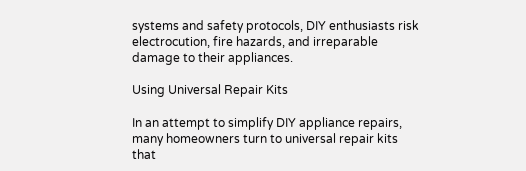systems and safety protocols, DIY enthusiasts risk electrocution, fire hazards, and irreparable damage to their appliances.

Using Universal Repair Kits

In an attempt to simplify DIY appliance repairs, many homeowners turn to universal repair kits that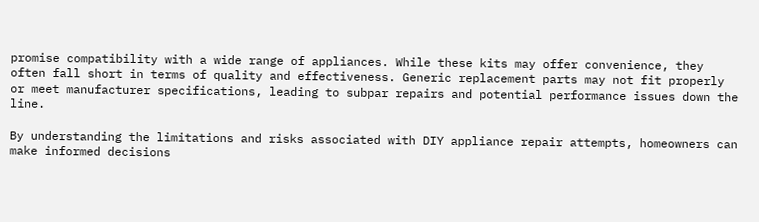promise compatibility with a wide range of appliances. While these kits may offer convenience, they often fall short in terms of quality and effectiveness. Generic replacement parts may not fit properly or meet manufacturer specifications, leading to subpar repairs and potential performance issues down the line.

By understanding the limitations and risks associated with DIY appliance repair attempts, homeowners can make informed decisions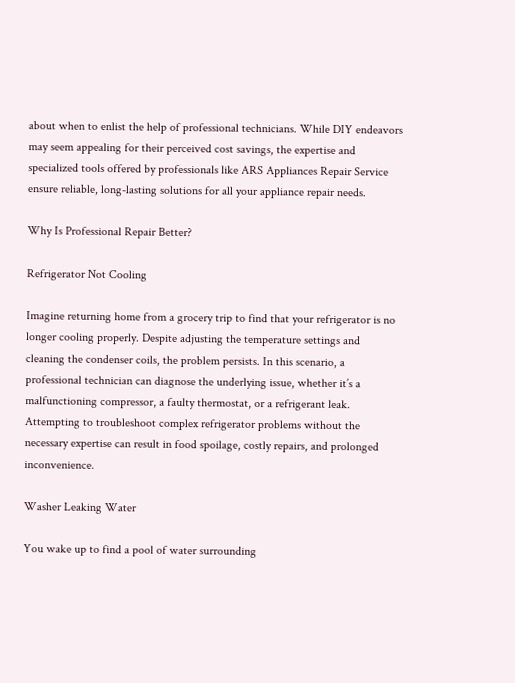about when to enlist the help of professional technicians. While DIY endeavors may seem appealing for their perceived cost savings, the expertise and specialized tools offered by professionals like ARS Appliances Repair Service ensure reliable, long-lasting solutions for all your appliance repair needs.

Why Is Professional Repair Better?

Refrigerator Not Cooling

Imagine returning home from a grocery trip to find that your refrigerator is no longer cooling properly. Despite adjusting the temperature settings and cleaning the condenser coils, the problem persists. In this scenario, a professional technician can diagnose the underlying issue, whether it’s a malfunctioning compressor, a faulty thermostat, or a refrigerant leak. Attempting to troubleshoot complex refrigerator problems without the necessary expertise can result in food spoilage, costly repairs, and prolonged inconvenience.

Washer Leaking Water

You wake up to find a pool of water surrounding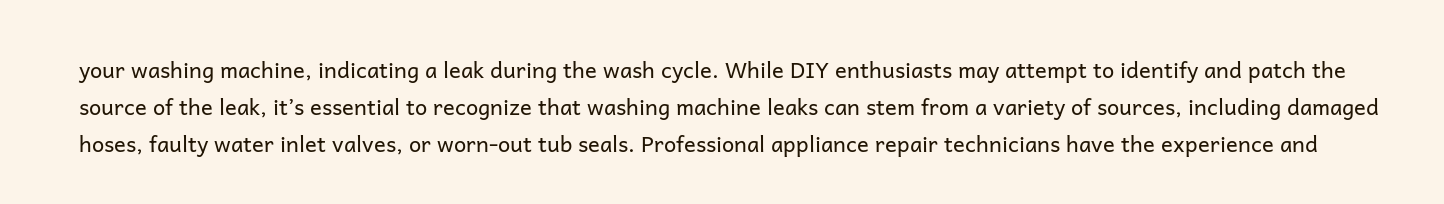your washing machine, indicating a leak during the wash cycle. While DIY enthusiasts may attempt to identify and patch the source of the leak, it’s essential to recognize that washing machine leaks can stem from a variety of sources, including damaged hoses, faulty water inlet valves, or worn-out tub seals. Professional appliance repair technicians have the experience and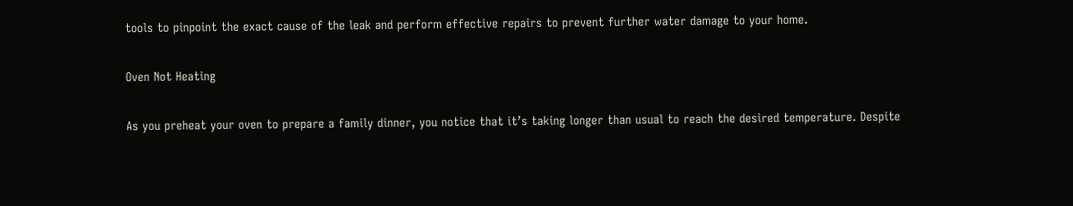tools to pinpoint the exact cause of the leak and perform effective repairs to prevent further water damage to your home.

Oven Not Heating

As you preheat your oven to prepare a family dinner, you notice that it’s taking longer than usual to reach the desired temperature. Despite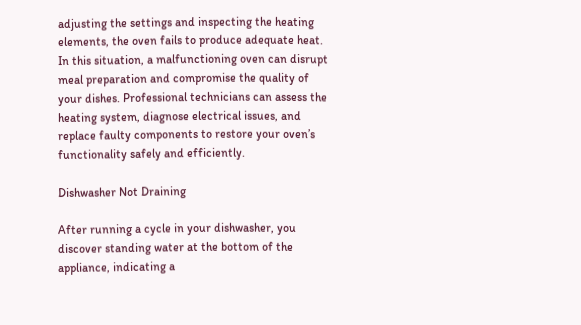adjusting the settings and inspecting the heating elements, the oven fails to produce adequate heat. In this situation, a malfunctioning oven can disrupt meal preparation and compromise the quality of your dishes. Professional technicians can assess the heating system, diagnose electrical issues, and replace faulty components to restore your oven’s functionality safely and efficiently.

Dishwasher Not Draining

After running a cycle in your dishwasher, you discover standing water at the bottom of the appliance, indicating a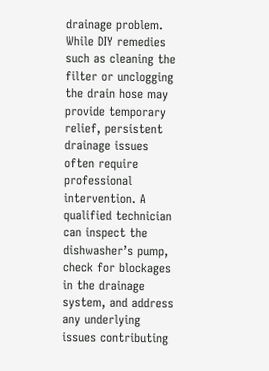drainage problem. While DIY remedies such as cleaning the filter or unclogging the drain hose may provide temporary relief, persistent drainage issues often require professional intervention. A qualified technician can inspect the dishwasher’s pump, check for blockages in the drainage system, and address any underlying issues contributing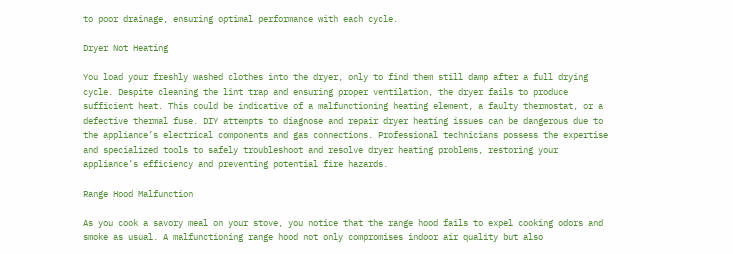to poor drainage, ensuring optimal performance with each cycle.

Dryer Not Heating

You load your freshly washed clothes into the dryer, only to find them still damp after a full drying cycle. Despite cleaning the lint trap and ensuring proper ventilation, the dryer fails to produce sufficient heat. This could be indicative of a malfunctioning heating element, a faulty thermostat, or a defective thermal fuse. DIY attempts to diagnose and repair dryer heating issues can be dangerous due to the appliance’s electrical components and gas connections. Professional technicians possess the expertise and specialized tools to safely troubleshoot and resolve dryer heating problems, restoring your appliance’s efficiency and preventing potential fire hazards.

Range Hood Malfunction

As you cook a savory meal on your stove, you notice that the range hood fails to expel cooking odors and smoke as usual. A malfunctioning range hood not only compromises indoor air quality but also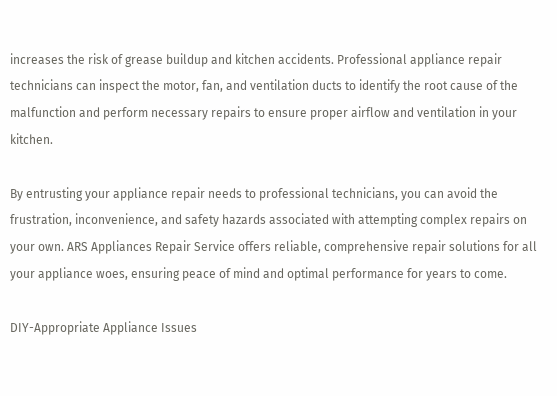increases the risk of grease buildup and kitchen accidents. Professional appliance repair technicians can inspect the motor, fan, and ventilation ducts to identify the root cause of the malfunction and perform necessary repairs to ensure proper airflow and ventilation in your kitchen.

By entrusting your appliance repair needs to professional technicians, you can avoid the frustration, inconvenience, and safety hazards associated with attempting complex repairs on your own. ARS Appliances Repair Service offers reliable, comprehensive repair solutions for all your appliance woes, ensuring peace of mind and optimal performance for years to come.

DIY-Appropriate Appliance Issues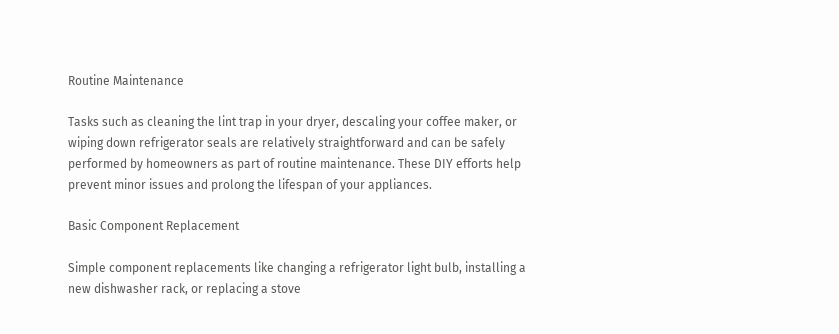Routine Maintenance

Tasks such as cleaning the lint trap in your dryer, descaling your coffee maker, or wiping down refrigerator seals are relatively straightforward and can be safely performed by homeowners as part of routine maintenance. These DIY efforts help prevent minor issues and prolong the lifespan of your appliances.

Basic Component Replacement

Simple component replacements like changing a refrigerator light bulb, installing a new dishwasher rack, or replacing a stove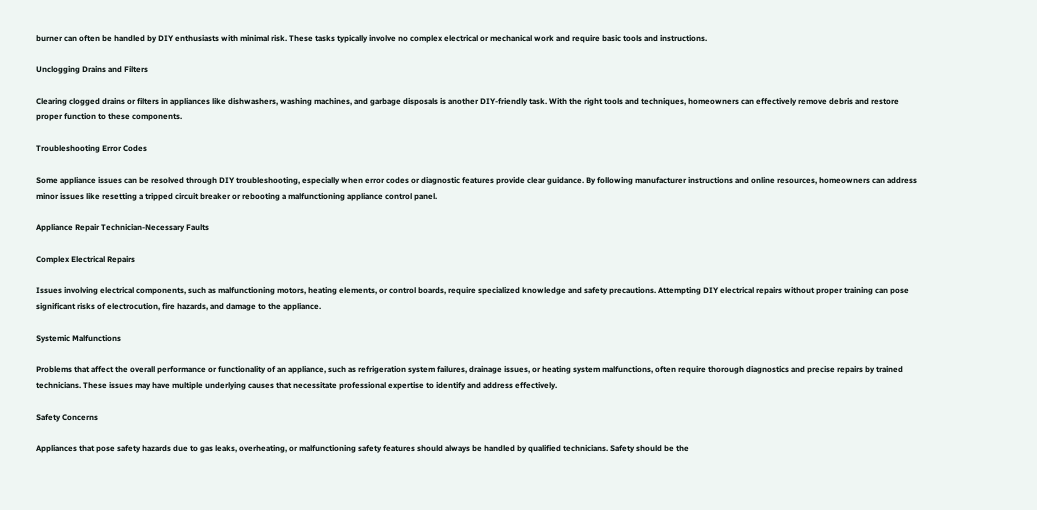burner can often be handled by DIY enthusiasts with minimal risk. These tasks typically involve no complex electrical or mechanical work and require basic tools and instructions.

Unclogging Drains and Filters

Clearing clogged drains or filters in appliances like dishwashers, washing machines, and garbage disposals is another DIY-friendly task. With the right tools and techniques, homeowners can effectively remove debris and restore proper function to these components.

Troubleshooting Error Codes

Some appliance issues can be resolved through DIY troubleshooting, especially when error codes or diagnostic features provide clear guidance. By following manufacturer instructions and online resources, homeowners can address minor issues like resetting a tripped circuit breaker or rebooting a malfunctioning appliance control panel.

Appliance Repair Technician-Necessary Faults

Complex Electrical Repairs

Issues involving electrical components, such as malfunctioning motors, heating elements, or control boards, require specialized knowledge and safety precautions. Attempting DIY electrical repairs without proper training can pose significant risks of electrocution, fire hazards, and damage to the appliance.

Systemic Malfunctions

Problems that affect the overall performance or functionality of an appliance, such as refrigeration system failures, drainage issues, or heating system malfunctions, often require thorough diagnostics and precise repairs by trained technicians. These issues may have multiple underlying causes that necessitate professional expertise to identify and address effectively.

Safety Concerns

Appliances that pose safety hazards due to gas leaks, overheating, or malfunctioning safety features should always be handled by qualified technicians. Safety should be the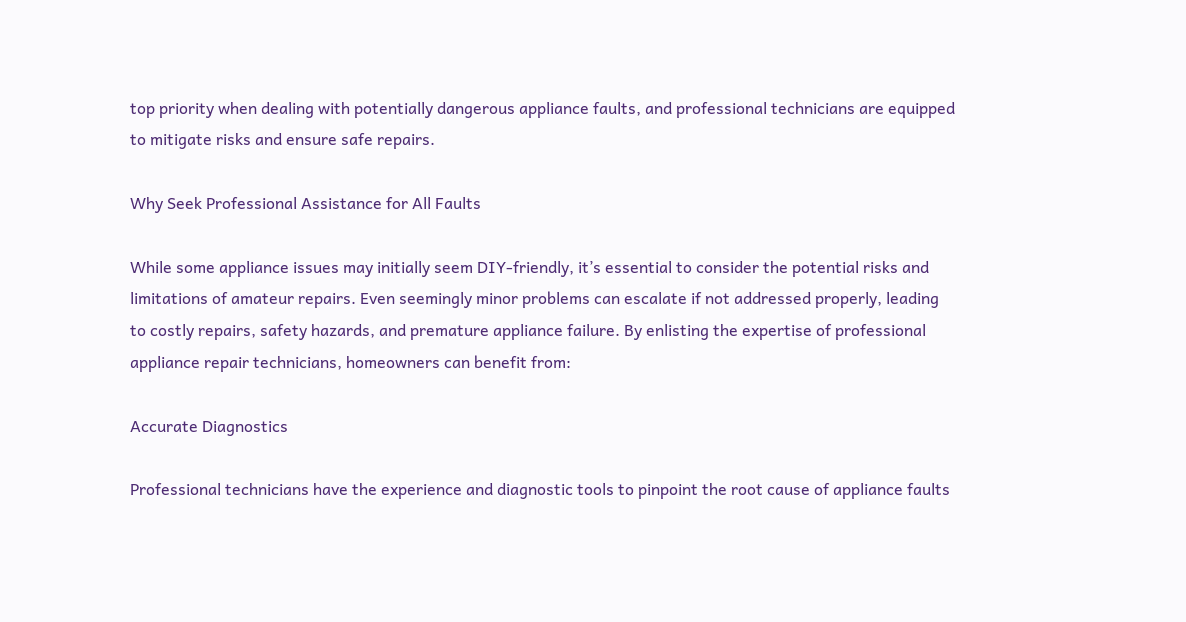top priority when dealing with potentially dangerous appliance faults, and professional technicians are equipped to mitigate risks and ensure safe repairs.

Why Seek Professional Assistance for All Faults

While some appliance issues may initially seem DIY-friendly, it’s essential to consider the potential risks and limitations of amateur repairs. Even seemingly minor problems can escalate if not addressed properly, leading to costly repairs, safety hazards, and premature appliance failure. By enlisting the expertise of professional appliance repair technicians, homeowners can benefit from:

Accurate Diagnostics

Professional technicians have the experience and diagnostic tools to pinpoint the root cause of appliance faults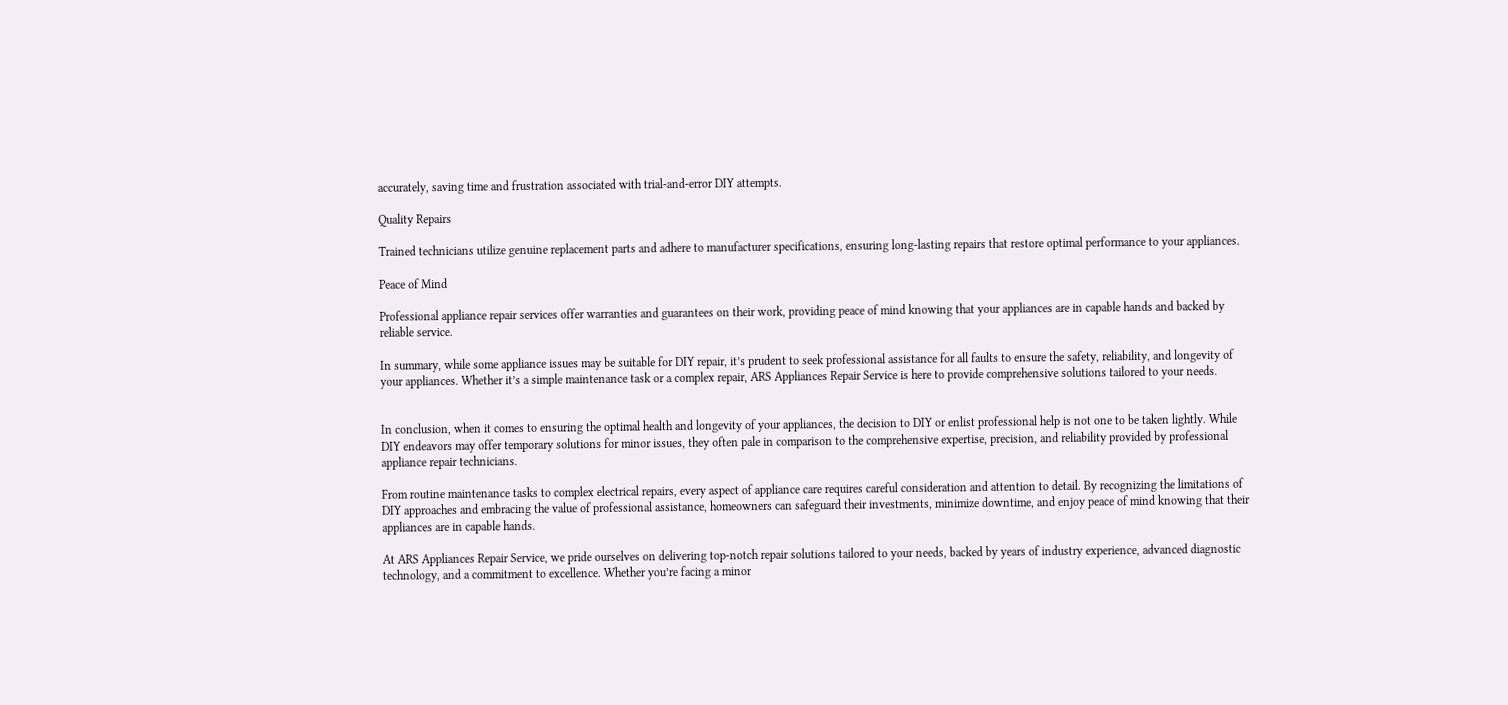accurately, saving time and frustration associated with trial-and-error DIY attempts.

Quality Repairs

Trained technicians utilize genuine replacement parts and adhere to manufacturer specifications, ensuring long-lasting repairs that restore optimal performance to your appliances.

Peace of Mind

Professional appliance repair services offer warranties and guarantees on their work, providing peace of mind knowing that your appliances are in capable hands and backed by reliable service.

In summary, while some appliance issues may be suitable for DIY repair, it’s prudent to seek professional assistance for all faults to ensure the safety, reliability, and longevity of your appliances. Whether it’s a simple maintenance task or a complex repair, ARS Appliances Repair Service is here to provide comprehensive solutions tailored to your needs.


In conclusion, when it comes to ensuring the optimal health and longevity of your appliances, the decision to DIY or enlist professional help is not one to be taken lightly. While DIY endeavors may offer temporary solutions for minor issues, they often pale in comparison to the comprehensive expertise, precision, and reliability provided by professional appliance repair technicians.

From routine maintenance tasks to complex electrical repairs, every aspect of appliance care requires careful consideration and attention to detail. By recognizing the limitations of DIY approaches and embracing the value of professional assistance, homeowners can safeguard their investments, minimize downtime, and enjoy peace of mind knowing that their appliances are in capable hands.

At ARS Appliances Repair Service, we pride ourselves on delivering top-notch repair solutions tailored to your needs, backed by years of industry experience, advanced diagnostic technology, and a commitment to excellence. Whether you’re facing a minor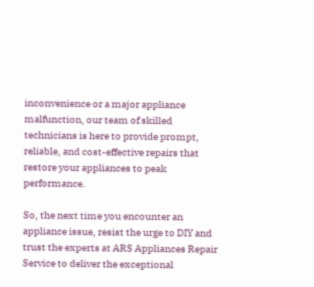inconvenience or a major appliance malfunction, our team of skilled technicians is here to provide prompt, reliable, and cost-effective repairs that restore your appliances to peak performance.

So, the next time you encounter an appliance issue, resist the urge to DIY and trust the experts at ARS Appliances Repair Service to deliver the exceptional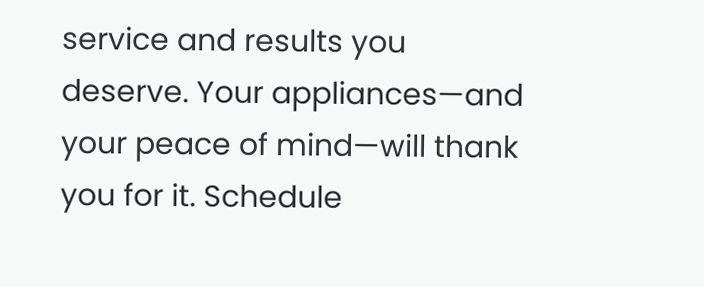service and results you deserve. Your appliances—and your peace of mind—will thank you for it. Schedule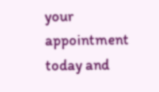your appointment today and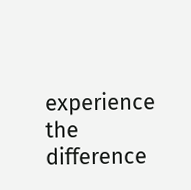experience the difference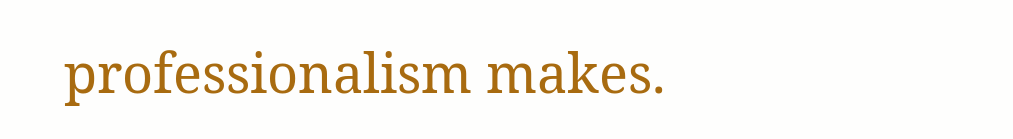professionalism makes.